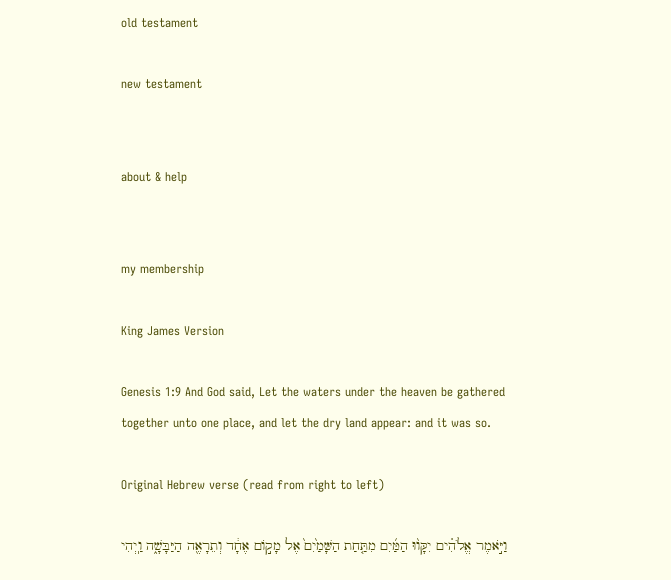old testament

new testament


about & help


my membership

King James Version

Genesis 1:9 And God said, Let the waters under the heaven be gathered together unto one place, and let the dry land appear: and it was so.

Original Hebrew verse (read from right to left)

וַיֹּ֣אמֶר אֱלֹהִ֗ים יִקָּו֨וּ הַמַּ֜יִם מִתַּ֤חַת הַשָּׁמַ֙יִם֙ אֶל מָק֣וֹם אֶחָ֔ד וְתֵרָאֶ֖ה הַיַּבָּשָׁ֑ה וַֽיְהִי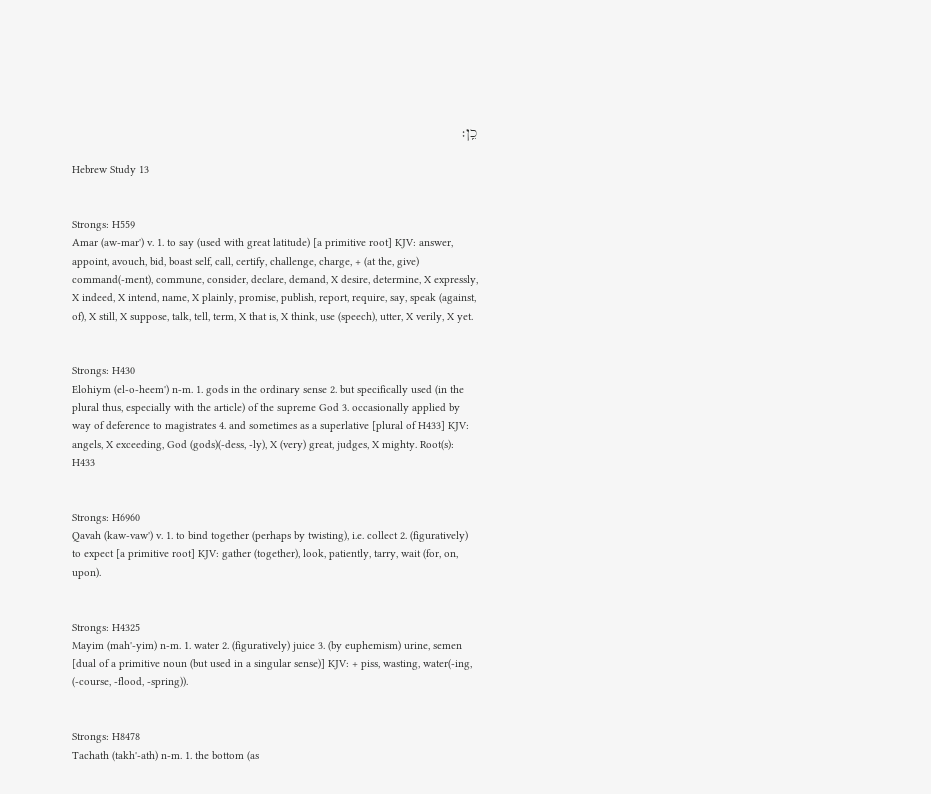כֵֽן׃

Hebrew Study 13


Strongs: H559
Amar (aw-mar') v. 1. to say (used with great latitude) [a primitive root] KJV: answer, appoint, avouch, bid, boast self, call, certify, challenge, charge, + (at the, give) command(-ment), commune, consider, declare, demand, X desire, determine, X expressly, X indeed, X intend, name, X plainly, promise, publish, report, require, say, speak (against, of), X still, X suppose, talk, tell, term, X that is, X think, use (speech), utter, X verily, X yet.


Strongs: H430
Elohiym (el-o-heem') n-m. 1. gods in the ordinary sense 2. but specifically used (in the plural thus, especially with the article) of the supreme God 3. occasionally applied by way of deference to magistrates 4. and sometimes as a superlative [plural of H433] KJV: angels, X exceeding, God (gods)(-dess, -ly), X (very) great, judges, X mighty. Root(s): H433


Strongs: H6960
Qavah (kaw-vaw') v. 1. to bind together (perhaps by twisting), i.e. collect 2. (figuratively) to expect [a primitive root] KJV: gather (together), look, patiently, tarry, wait (for, on, upon).


Strongs: H4325
Mayim (mah'-yim) n-m. 1. water 2. (figuratively) juice 3. (by euphemism) urine, semen [dual of a primitive noun (but used in a singular sense)] KJV: + piss, wasting, water(-ing, (-course, -flood, -spring)).


Strongs: H8478
Tachath (takh'-ath) n-m. 1. the bottom (as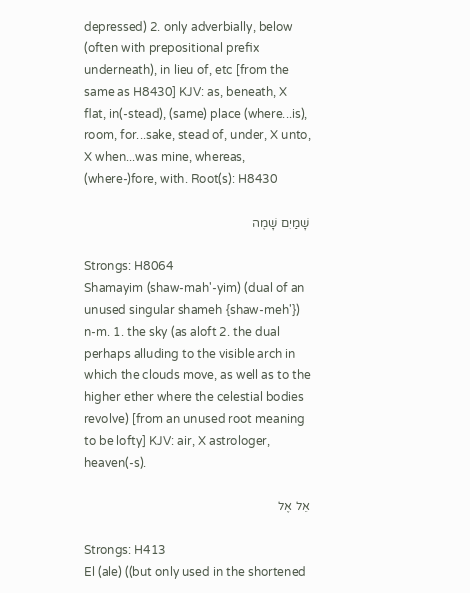depressed) 2. only adverbially, below (often with prepositional prefix underneath), in lieu of, etc [from the same as H8430] KJV: as, beneath, X flat, in(-stead), (same) place (where...is), room, for...sake, stead of, under, X unto, X when...was mine, whereas, (where-)fore, with. Root(s): H8430

שָׁמַיִם שָׁמֶה

Strongs: H8064
Shamayim (shaw-mah'-yim) (dual of an unused singular shameh {shaw-meh'}) n-m. 1. the sky (as aloft 2. the dual perhaps alluding to the visible arch in which the clouds move, as well as to the higher ether where the celestial bodies revolve) [from an unused root meaning to be lofty] KJV: air, X astrologer, heaven(-s).

אֵל אֶל

Strongs: H413
El (ale) ((but only used in the shortened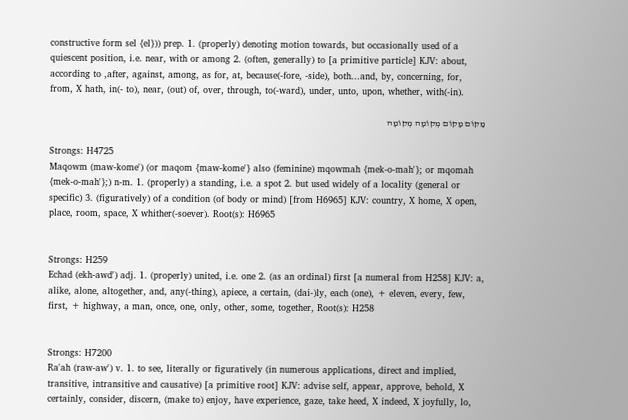constructive form sel {el})) prep. 1. (properly) denoting motion towards, but occasionally used of a quiescent position, i.e. near, with or among 2. (often, generally) to [a primitive particle] KJV: about, according to ,after, against, among, as for, at, because(-fore, -side), both...and, by, concerning, for, from, X hath, in(- to), near, (out) of, over, through, to(-ward), under, unto, upon, whether, with(-in).

מָקוֹם מָקוֹם מְקוֹמָה מְקוֹמָה

Strongs: H4725
Maqowm (maw-kome') (or maqom {maw-kome'} also (feminine) mqowmah {mek-o-mah'}; or mqomah {mek-o-mah'};) n-m. 1. (properly) a standing, i.e. a spot 2. but used widely of a locality (general or specific) 3. (figuratively) of a condition (of body or mind) [from H6965] KJV: country, X home, X open, place, room, space, X whither(-soever). Root(s): H6965


Strongs: H259
Echad (ekh-awd') adj. 1. (properly) united, i.e. one 2. (as an ordinal) first [a numeral from H258] KJV: a, alike, alone, altogether, and, any(-thing), apiece, a certain, (dai-)ly, each (one), + eleven, every, few, first, + highway, a man, once, one, only, other, some, together, Root(s): H258


Strongs: H7200
Ra'ah (raw-aw') v. 1. to see, literally or figuratively (in numerous applications, direct and implied, transitive, intransitive and causative) [a primitive root] KJV: advise self, appear, approve, behold, X certainly, consider, discern, (make to) enjoy, have experience, gaze, take heed, X indeed, X joyfully, lo,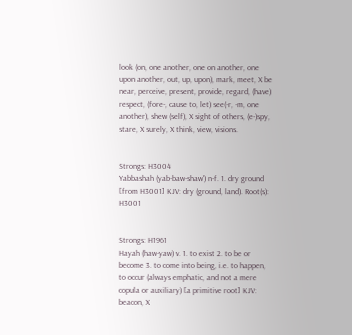look (on, one another, one on another, one upon another, out, up, upon), mark, meet, X be near, perceive, present, provide, regard, (have) respect, (fore-, cause to, let) see(-r, -m, one another), shew (self), X sight of others, (e-)spy, stare, X surely, X think, view, visions.


Strongs: H3004
Yabbashah (yab-baw-shaw') n-f. 1. dry ground [from H3001] KJV: dry (ground, land). Root(s): H3001


Strongs: H1961
Hayah (haw-yaw) v. 1. to exist 2. to be or become 3. to come into being, i.e. to happen, to occur (always emphatic, and not a mere copula or auxiliary) [a primitive root] KJV: beacon, X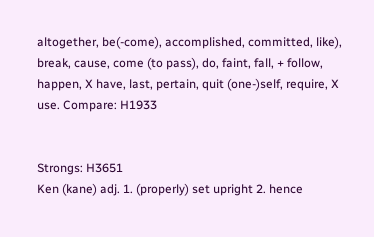altogether, be(-come), accomplished, committed, like), break, cause, come (to pass), do, faint, fall, + follow, happen, X have, last, pertain, quit (one-)self, require, X use. Compare: H1933


Strongs: H3651
Ken (kane) adj. 1. (properly) set upright 2. hence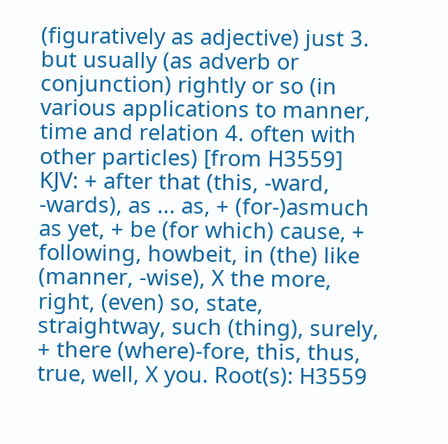(figuratively as adjective) just 3. but usually (as adverb or conjunction) rightly or so (in various applications to manner, time and relation 4. often with other particles) [from H3559] KJV: + after that (this, -ward, -wards), as ... as, + (for-)asmuch as yet, + be (for which) cause, + following, howbeit, in (the) like (manner, -wise), X the more, right, (even) so, state, straightway, such (thing), surely, + there (where)-fore, this, thus, true, well, X you. Root(s): H3559